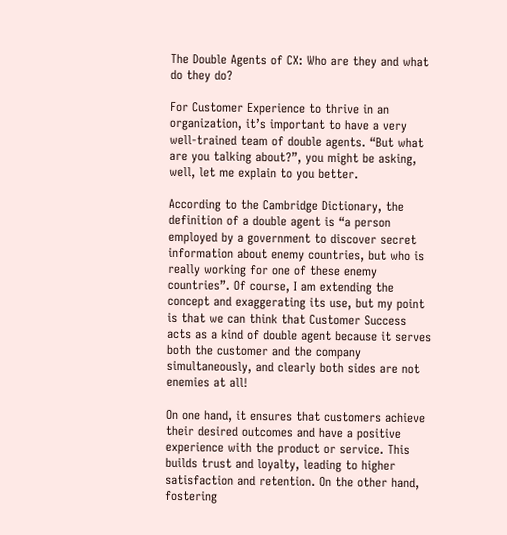The Double Agents of CX: Who are they and what do they do?

For Customer Experience to thrive in an organization, it’s important to have a very well-trained team of double agents. “But what are you talking about?”, you might be asking, well, let me explain to you better.

According to the Cambridge Dictionary, the definition of a double agent is “a person employed by a government to discover secret information about enemy countries, but who is really working for one of these enemy countries”. Of course, I am extending the concept and exaggerating its use, but my point is that we can think that Customer Success acts as a kind of double agent because it serves both the customer and the company simultaneously, and clearly both sides are not enemies at all!

On one hand, it ensures that customers achieve their desired outcomes and have a positive experience with the product or service. This builds trust and loyalty, leading to higher satisfaction and retention. On the other hand, fostering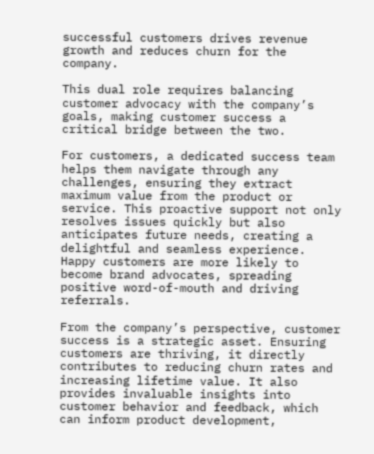successful customers drives revenue growth and reduces churn for the company.

This dual role requires balancing customer advocacy with the company’s goals, making customer success a critical bridge between the two.

For customers, a dedicated success team helps them navigate through any challenges, ensuring they extract maximum value from the product or service. This proactive support not only resolves issues quickly but also anticipates future needs, creating a delightful and seamless experience. Happy customers are more likely to become brand advocates, spreading positive word-of-mouth and driving referrals.

From the company’s perspective, customer success is a strategic asset. Ensuring customers are thriving, it directly contributes to reducing churn rates and increasing lifetime value. It also provides invaluable insights into customer behavior and feedback, which can inform product development,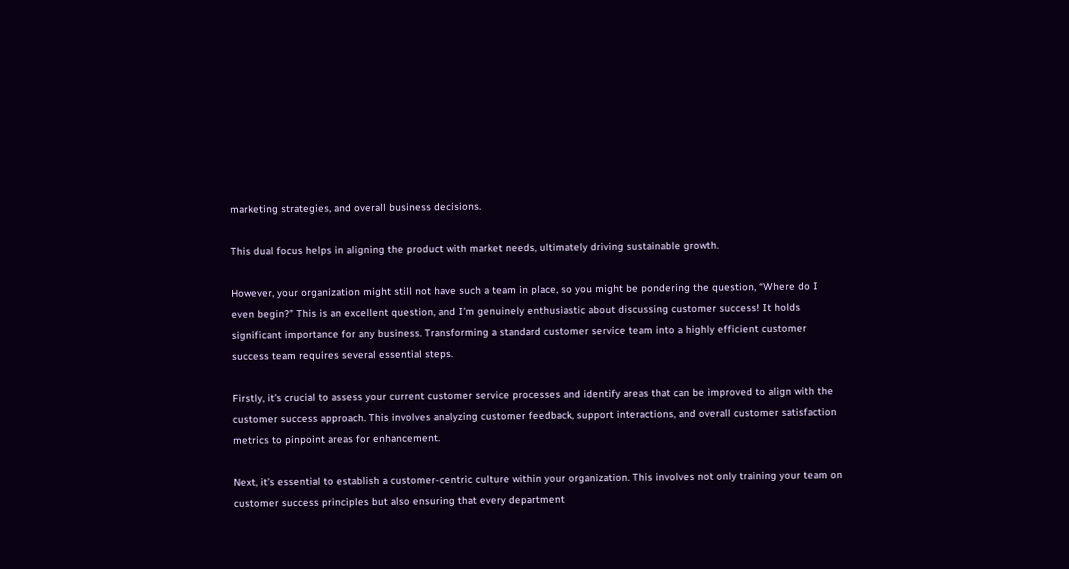marketing strategies, and overall business decisions.

This dual focus helps in aligning the product with market needs, ultimately driving sustainable growth.

However, your organization might still not have such a team in place, so you might be pondering the question, “Where do I even begin?” This is an excellent question, and I’m genuinely enthusiastic about discussing customer success! It holds significant importance for any business. Transforming a standard customer service team into a highly efficient customer success team requires several essential steps.

Firstly, it’s crucial to assess your current customer service processes and identify areas that can be improved to align with the customer success approach. This involves analyzing customer feedback, support interactions, and overall customer satisfaction metrics to pinpoint areas for enhancement.

Next, it’s essential to establish a customer-centric culture within your organization. This involves not only training your team on customer success principles but also ensuring that every department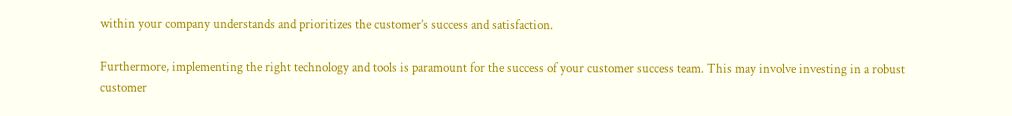within your company understands and prioritizes the customer’s success and satisfaction.

Furthermore, implementing the right technology and tools is paramount for the success of your customer success team. This may involve investing in a robust customer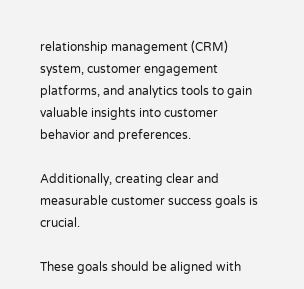relationship management (CRM) system, customer engagement platforms, and analytics tools to gain valuable insights into customer behavior and preferences.

Additionally, creating clear and measurable customer success goals is crucial.

These goals should be aligned with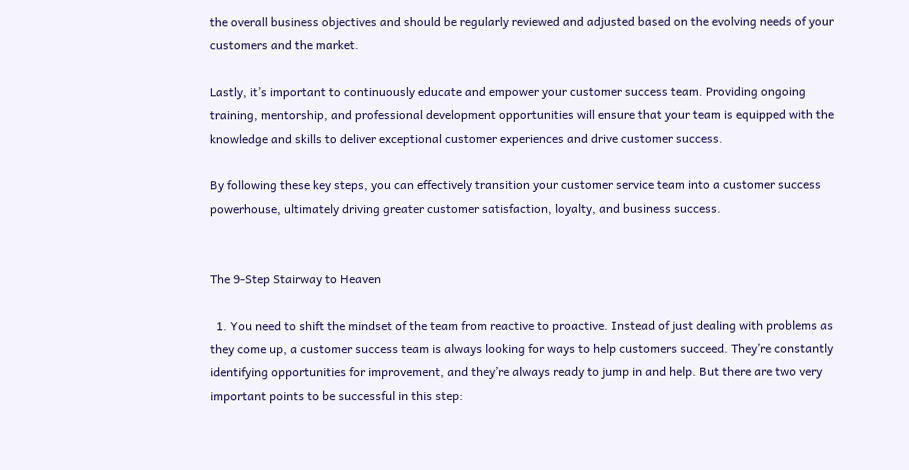the overall business objectives and should be regularly reviewed and adjusted based on the evolving needs of your customers and the market.

Lastly, it’s important to continuously educate and empower your customer success team. Providing ongoing training, mentorship, and professional development opportunities will ensure that your team is equipped with the knowledge and skills to deliver exceptional customer experiences and drive customer success.

By following these key steps, you can effectively transition your customer service team into a customer success powerhouse, ultimately driving greater customer satisfaction, loyalty, and business success.


The 9-Step Stairway to Heaven

  1. You need to shift the mindset of the team from reactive to proactive. Instead of just dealing with problems as they come up, a customer success team is always looking for ways to help customers succeed. They’re constantly identifying opportunities for improvement, and they’re always ready to jump in and help. But there are two very important points to be successful in this step: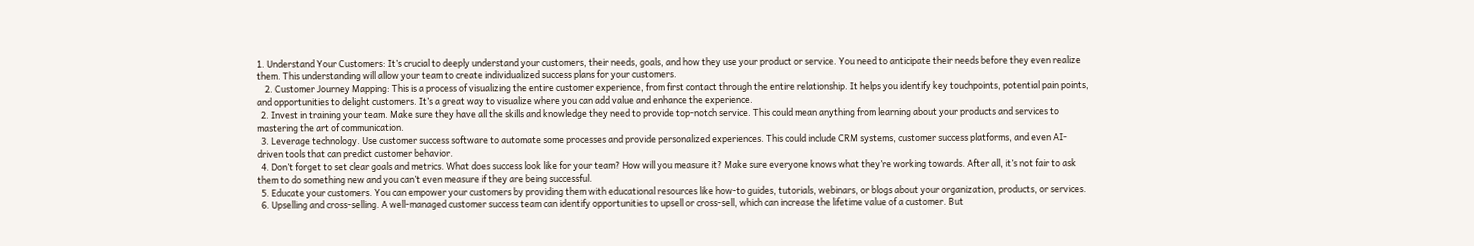1. Understand Your Customers: It’s crucial to deeply understand your customers, their needs, goals, and how they use your product or service. You need to anticipate their needs before they even realize them. This understanding will allow your team to create individualized success plans for your customers.
    2. Customer Journey Mapping: This is a process of visualizing the entire customer experience, from first contact through the entire relationship. It helps you identify key touchpoints, potential pain points, and opportunities to delight customers. It’s a great way to visualize where you can add value and enhance the experience.
  2. Invest in training your team. Make sure they have all the skills and knowledge they need to provide top-notch service. This could mean anything from learning about your products and services to mastering the art of communication.
  3. Leverage technology. Use customer success software to automate some processes and provide personalized experiences. This could include CRM systems, customer success platforms, and even AI-driven tools that can predict customer behavior.
  4. Don’t forget to set clear goals and metrics. What does success look like for your team? How will you measure it? Make sure everyone knows what they’re working towards. After all, it’s not fair to ask them to do something new and you can’t even measure if they are being successful.
  5. Educate your customers. You can empower your customers by providing them with educational resources like how-to guides, tutorials, webinars, or blogs about your organization, products, or services.
  6. Upselling and cross-selling. A well-managed customer success team can identify opportunities to upsell or cross-sell, which can increase the lifetime value of a customer. But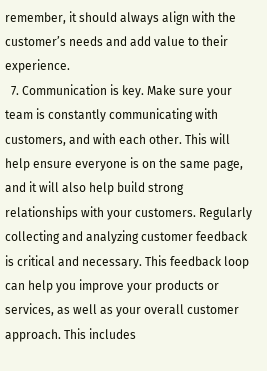remember, it should always align with the customer’s needs and add value to their experience.
  7. Communication is key. Make sure your team is constantly communicating with customers, and with each other. This will help ensure everyone is on the same page, and it will also help build strong relationships with your customers. Regularly collecting and analyzing customer feedback is critical and necessary. This feedback loop can help you improve your products or services, as well as your overall customer approach. This includes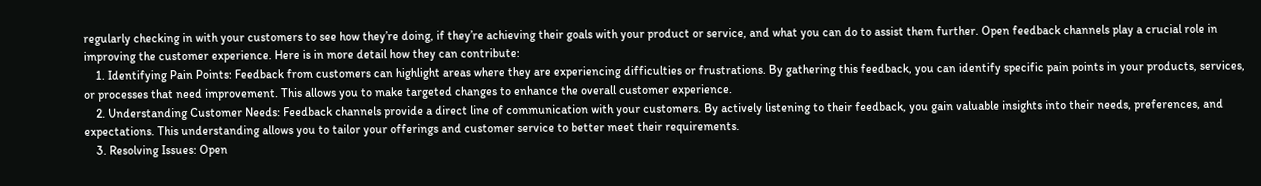regularly checking in with your customers to see how they’re doing, if they’re achieving their goals with your product or service, and what you can do to assist them further. Open feedback channels play a crucial role in improving the customer experience. Here is in more detail how they can contribute:
    1. Identifying Pain Points: Feedback from customers can highlight areas where they are experiencing difficulties or frustrations. By gathering this feedback, you can identify specific pain points in your products, services, or processes that need improvement. This allows you to make targeted changes to enhance the overall customer experience.
    2. Understanding Customer Needs: Feedback channels provide a direct line of communication with your customers. By actively listening to their feedback, you gain valuable insights into their needs, preferences, and expectations. This understanding allows you to tailor your offerings and customer service to better meet their requirements.
    3. Resolving Issues: Open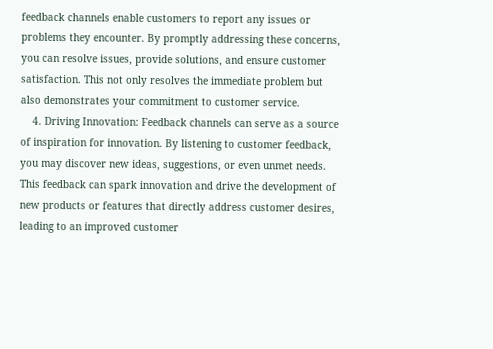feedback channels enable customers to report any issues or problems they encounter. By promptly addressing these concerns, you can resolve issues, provide solutions, and ensure customer satisfaction. This not only resolves the immediate problem but also demonstrates your commitment to customer service.
    4. Driving Innovation: Feedback channels can serve as a source of inspiration for innovation. By listening to customer feedback, you may discover new ideas, suggestions, or even unmet needs. This feedback can spark innovation and drive the development of new products or features that directly address customer desires, leading to an improved customer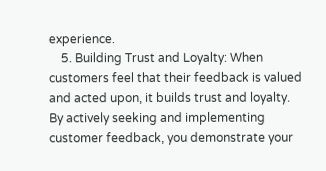experience.
    5. Building Trust and Loyalty: When customers feel that their feedback is valued and acted upon, it builds trust and loyalty. By actively seeking and implementing customer feedback, you demonstrate your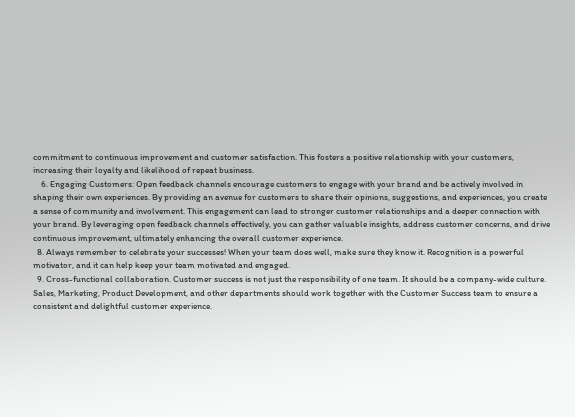commitment to continuous improvement and customer satisfaction. This fosters a positive relationship with your customers, increasing their loyalty and likelihood of repeat business.
    6. Engaging Customers: Open feedback channels encourage customers to engage with your brand and be actively involved in shaping their own experiences. By providing an avenue for customers to share their opinions, suggestions, and experiences, you create a sense of community and involvement. This engagement can lead to stronger customer relationships and a deeper connection with your brand. By leveraging open feedback channels effectively, you can gather valuable insights, address customer concerns, and drive continuous improvement, ultimately enhancing the overall customer experience.
  8. Always remember to celebrate your successes! When your team does well, make sure they know it. Recognition is a powerful motivator, and it can help keep your team motivated and engaged.
  9. Cross-functional collaboration. Customer success is not just the responsibility of one team. It should be a company-wide culture. Sales, Marketing, Product Development, and other departments should work together with the Customer Success team to ensure a consistent and delightful customer experience.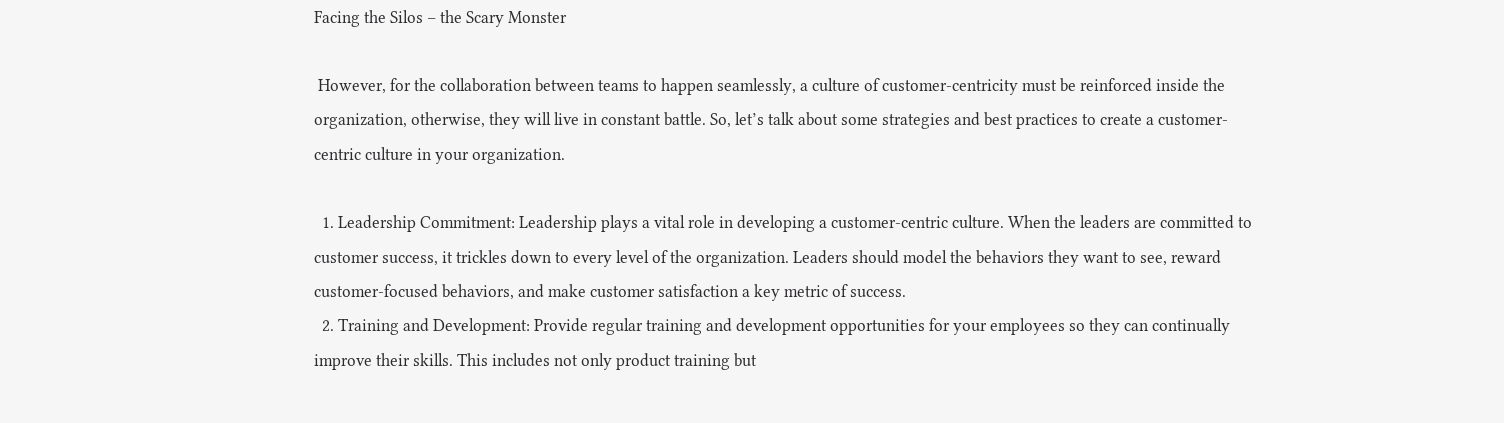Facing the Silos – the Scary Monster

 However, for the collaboration between teams to happen seamlessly, a culture of customer-centricity must be reinforced inside the organization, otherwise, they will live in constant battle. So, let’s talk about some strategies and best practices to create a customer-centric culture in your organization.

  1. Leadership Commitment: Leadership plays a vital role in developing a customer-centric culture. When the leaders are committed to customer success, it trickles down to every level of the organization. Leaders should model the behaviors they want to see, reward customer-focused behaviors, and make customer satisfaction a key metric of success.
  2. Training and Development: Provide regular training and development opportunities for your employees so they can continually improve their skills. This includes not only product training but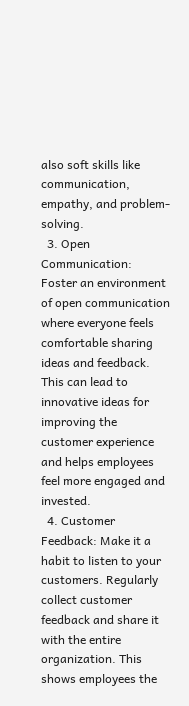also soft skills like communication, empathy, and problem-solving.
  3. Open Communication: Foster an environment of open communication where everyone feels comfortable sharing ideas and feedback. This can lead to innovative ideas for improving the customer experience and helps employees feel more engaged and invested.
  4. Customer Feedback: Make it a habit to listen to your customers. Regularly collect customer feedback and share it with the entire organization. This shows employees the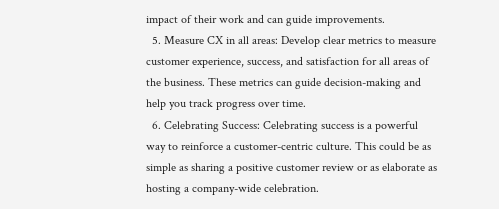impact of their work and can guide improvements.
  5. Measure CX in all areas: Develop clear metrics to measure customer experience, success, and satisfaction for all areas of the business. These metrics can guide decision-making and help you track progress over time.
  6. Celebrating Success: Celebrating success is a powerful way to reinforce a customer-centric culture. This could be as simple as sharing a positive customer review or as elaborate as hosting a company-wide celebration.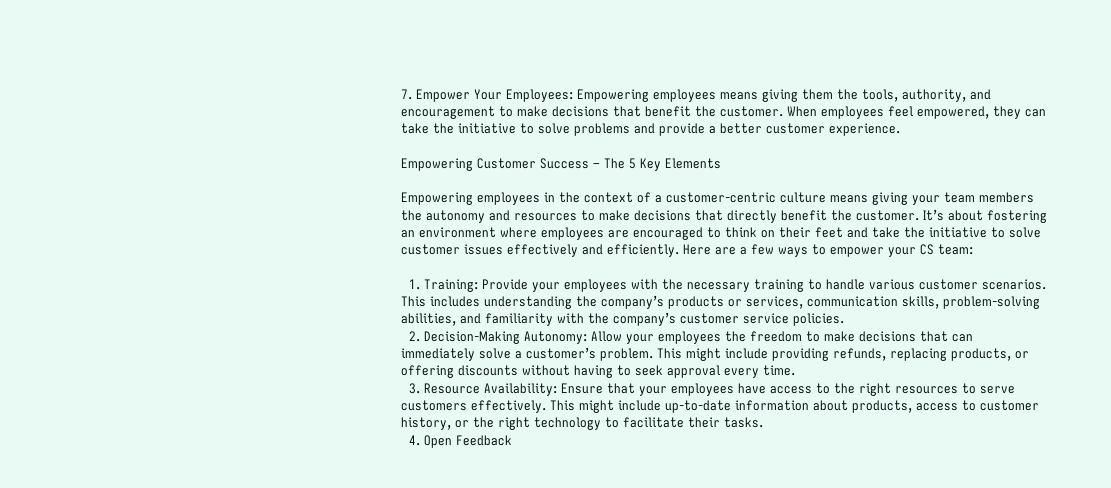7. Empower Your Employees: Empowering employees means giving them the tools, authority, and encouragement to make decisions that benefit the customer. When employees feel empowered, they can take the initiative to solve problems and provide a better customer experience.

Empowering Customer Success – The 5 Key Elements

Empowering employees in the context of a customer-centric culture means giving your team members the autonomy and resources to make decisions that directly benefit the customer. It’s about fostering an environment where employees are encouraged to think on their feet and take the initiative to solve customer issues effectively and efficiently. Here are a few ways to empower your CS team:

  1. Training: Provide your employees with the necessary training to handle various customer scenarios. This includes understanding the company’s products or services, communication skills, problem-solving abilities, and familiarity with the company’s customer service policies.
  2. Decision-Making Autonomy: Allow your employees the freedom to make decisions that can immediately solve a customer’s problem. This might include providing refunds, replacing products, or offering discounts without having to seek approval every time.
  3. Resource Availability: Ensure that your employees have access to the right resources to serve customers effectively. This might include up-to-date information about products, access to customer history, or the right technology to facilitate their tasks.
  4. Open Feedback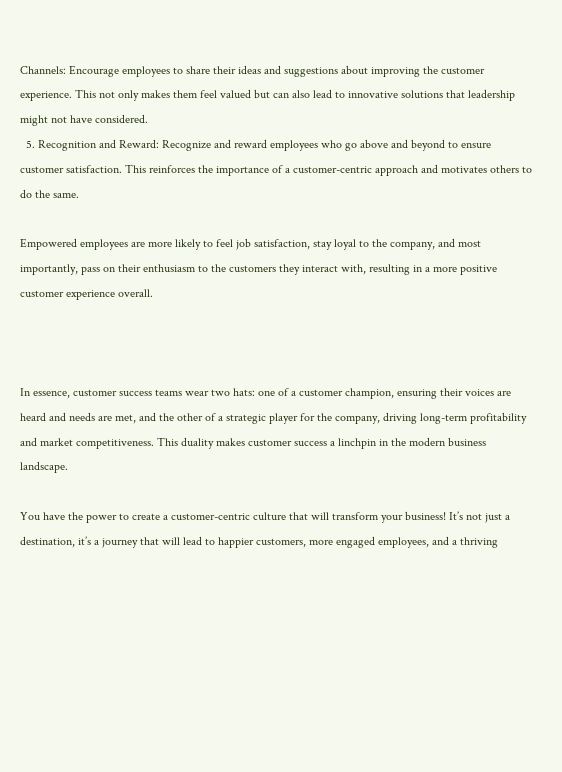Channels: Encourage employees to share their ideas and suggestions about improving the customer experience. This not only makes them feel valued but can also lead to innovative solutions that leadership might not have considered.
  5. Recognition and Reward: Recognize and reward employees who go above and beyond to ensure customer satisfaction. This reinforces the importance of a customer-centric approach and motivates others to do the same.

Empowered employees are more likely to feel job satisfaction, stay loyal to the company, and most importantly, pass on their enthusiasm to the customers they interact with, resulting in a more positive customer experience overall.



In essence, customer success teams wear two hats: one of a customer champion, ensuring their voices are heard and needs are met, and the other of a strategic player for the company, driving long-term profitability and market competitiveness. This duality makes customer success a linchpin in the modern business landscape.

You have the power to create a customer-centric culture that will transform your business! It’s not just a destination, it’s a journey that will lead to happier customers, more engaged employees, and a thriving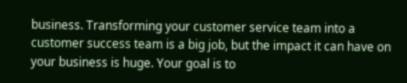business. Transforming your customer service team into a customer success team is a big job, but the impact it can have on your business is huge. Your goal is to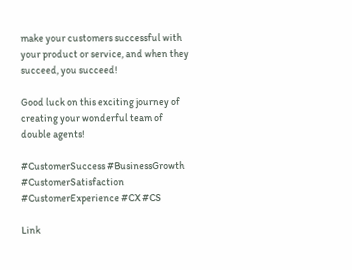make your customers successful with your product or service, and when they succeed, you succeed!

Good luck on this exciting journey of creating your wonderful team of double agents!

#CustomerSuccess #BusinessGrowth #CustomerSatisfaction #CustomerExperience #CX #CS

Link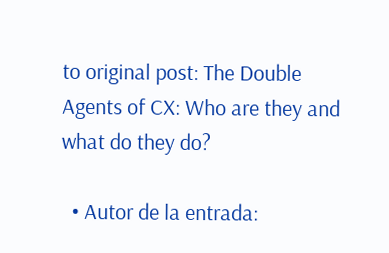to original post: The Double Agents of CX: Who are they and what do they do?

  • Autor de la entrada: